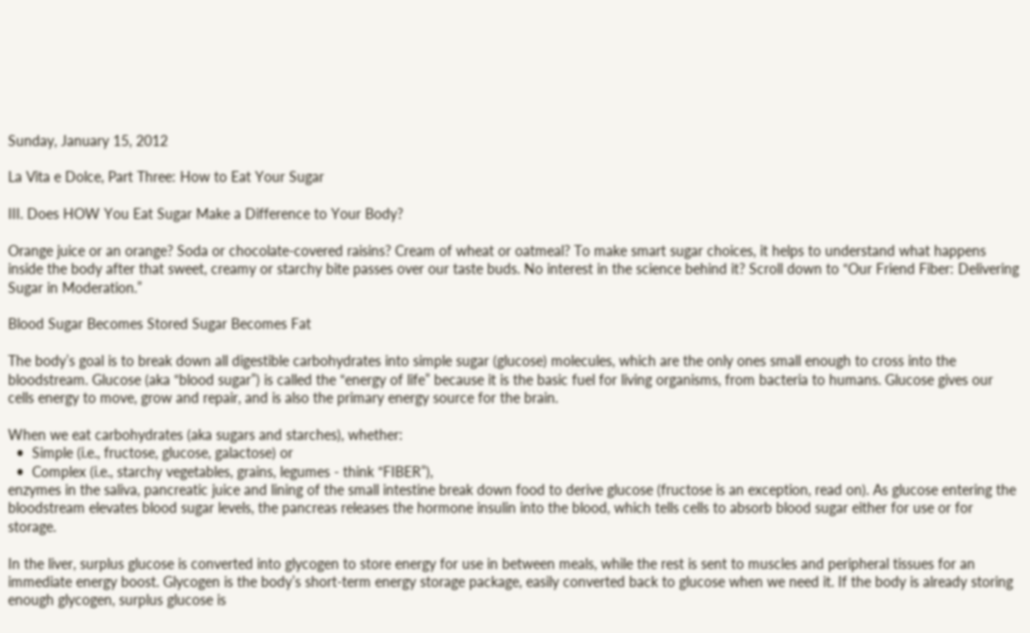Sunday, January 15, 2012

La Vita e Dolce, Part Three: How to Eat Your Sugar

III. Does HOW You Eat Sugar Make a Difference to Your Body?

Orange juice or an orange? Soda or chocolate-covered raisins? Cream of wheat or oatmeal? To make smart sugar choices, it helps to understand what happens inside the body after that sweet, creamy or starchy bite passes over our taste buds. No interest in the science behind it? Scroll down to “Our Friend Fiber: Delivering Sugar in Moderation.”

Blood Sugar Becomes Stored Sugar Becomes Fat

The body’s goal is to break down all digestible carbohydrates into simple sugar (glucose) molecules, which are the only ones small enough to cross into the bloodstream. Glucose (aka “blood sugar”) is called the “energy of life” because it is the basic fuel for living organisms, from bacteria to humans. Glucose gives our cells energy to move, grow and repair, and is also the primary energy source for the brain.

When we eat carbohydrates (aka sugars and starches), whether:
  •  Simple (i.e., fructose, glucose, galactose) or
  •  Complex (i.e., starchy vegetables, grains, legumes - think “FIBER”),
enzymes in the saliva, pancreatic juice and lining of the small intestine break down food to derive glucose (fructose is an exception, read on). As glucose entering the bloodstream elevates blood sugar levels, the pancreas releases the hormone insulin into the blood, which tells cells to absorb blood sugar either for use or for storage.

In the liver, surplus glucose is converted into glycogen to store energy for use in between meals, while the rest is sent to muscles and peripheral tissues for an immediate energy boost. Glycogen is the body’s short-term energy storage package, easily converted back to glucose when we need it. If the body is already storing enough glycogen, surplus glucose is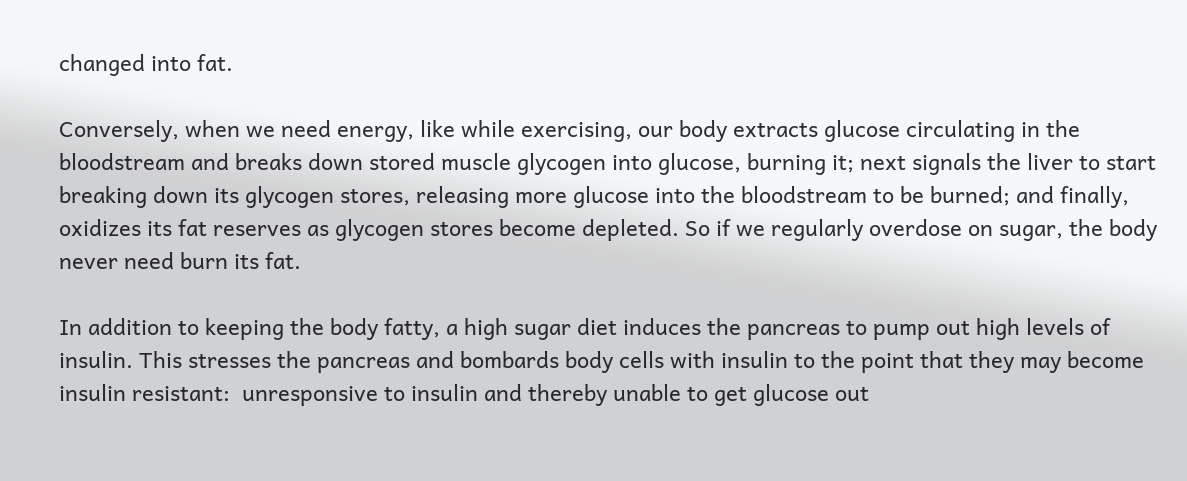changed into fat.

Conversely, when we need energy, like while exercising, our body extracts glucose circulating in the bloodstream and breaks down stored muscle glycogen into glucose, burning it; next signals the liver to start breaking down its glycogen stores, releasing more glucose into the bloodstream to be burned; and finally, oxidizes its fat reserves as glycogen stores become depleted. So if we regularly overdose on sugar, the body never need burn its fat.

In addition to keeping the body fatty, a high sugar diet induces the pancreas to pump out high levels of insulin. This stresses the pancreas and bombards body cells with insulin to the point that they may become insulin resistant:  unresponsive to insulin and thereby unable to get glucose out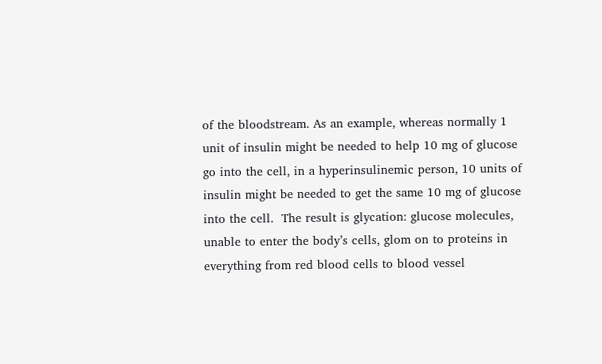of the bloodstream. As an example, whereas normally 1 unit of insulin might be needed to help 10 mg of glucose go into the cell, in a hyperinsulinemic person, 10 units of insulin might be needed to get the same 10 mg of glucose into the cell.  The result is glycation: glucose molecules, unable to enter the body’s cells, glom on to proteins in everything from red blood cells to blood vessel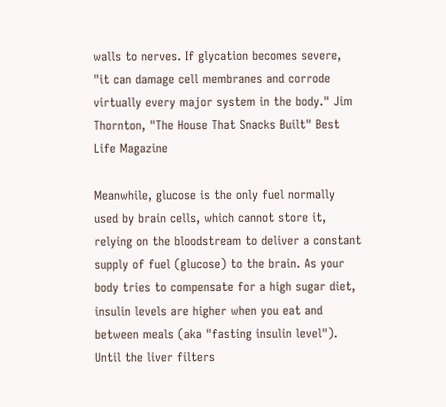walls to nerves. If glycation becomes severe, "it can damage cell membranes and corrode virtually every major system in the body." Jim Thornton, "The House That Snacks Built" Best Life Magazine

Meanwhile, glucose is the only fuel normally used by brain cells, which cannot store it, relying on the bloodstream to deliver a constant supply of fuel (glucose) to the brain. As your body tries to compensate for a high sugar diet, insulin levels are higher when you eat and between meals (aka "fasting insulin level"). Until the liver filters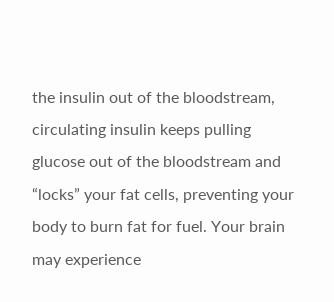the insulin out of the bloodstream, circulating insulin keeps pulling glucose out of the bloodstream and “locks” your fat cells, preventing your body to burn fat for fuel. Your brain may experience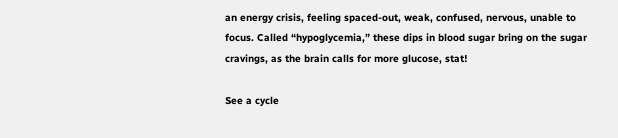an energy crisis, feeling spaced-out, weak, confused, nervous, unable to focus. Called “hypoglycemia,” these dips in blood sugar bring on the sugar cravings, as the brain calls for more glucose, stat!

See a cycle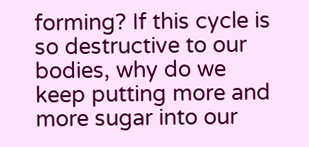forming? If this cycle is so destructive to our bodies, why do we keep putting more and more sugar into our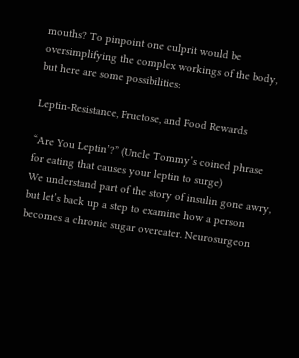mouths? To pinpoint one culprit would be oversimplifying the complex workings of the body, but here are some possibilities:

Leptin-Resistance, Fructose, and Food Rewards

“Are You Leptin’?” (Uncle Tommy’s coined phrase for eating that causes your leptin to surge)
We understand part of the story of insulin gone awry, but let’s back up a step to examine how a person becomes a chronic sugar overeater. Neurosurgeon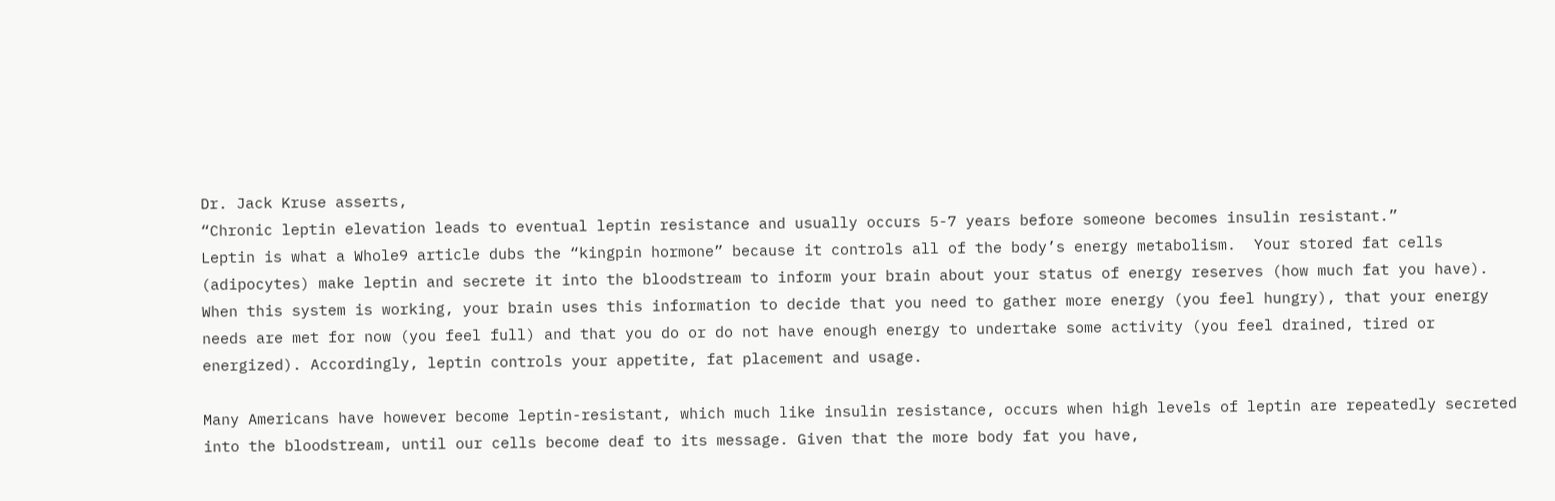Dr. Jack Kruse asserts,
“Chronic leptin elevation leads to eventual leptin resistance and usually occurs 5-7 years before someone becomes insulin resistant.”
Leptin is what a Whole9 article dubs the “kingpin hormone” because it controls all of the body’s energy metabolism.  Your stored fat cells (adipocytes) make leptin and secrete it into the bloodstream to inform your brain about your status of energy reserves (how much fat you have). When this system is working, your brain uses this information to decide that you need to gather more energy (you feel hungry), that your energy needs are met for now (you feel full) and that you do or do not have enough energy to undertake some activity (you feel drained, tired or energized). Accordingly, leptin controls your appetite, fat placement and usage.

Many Americans have however become leptin-resistant, which much like insulin resistance, occurs when high levels of leptin are repeatedly secreted into the bloodstream, until our cells become deaf to its message. Given that the more body fat you have,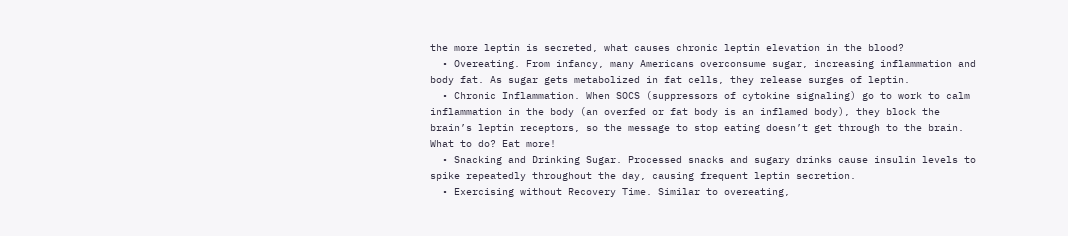the more leptin is secreted, what causes chronic leptin elevation in the blood?
  • Overeating. From infancy, many Americans overconsume sugar, increasing inflammation and body fat. As sugar gets metabolized in fat cells, they release surges of leptin.
  • Chronic Inflammation. When SOCS (suppressors of cytokine signaling) go to work to calm inflammation in the body (an overfed or fat body is an inflamed body), they block the brain’s leptin receptors, so the message to stop eating doesn’t get through to the brain. What to do? Eat more!
  • Snacking and Drinking Sugar. Processed snacks and sugary drinks cause insulin levels to spike repeatedly throughout the day, causing frequent leptin secretion.
  • Exercising without Recovery Time. Similar to overeating,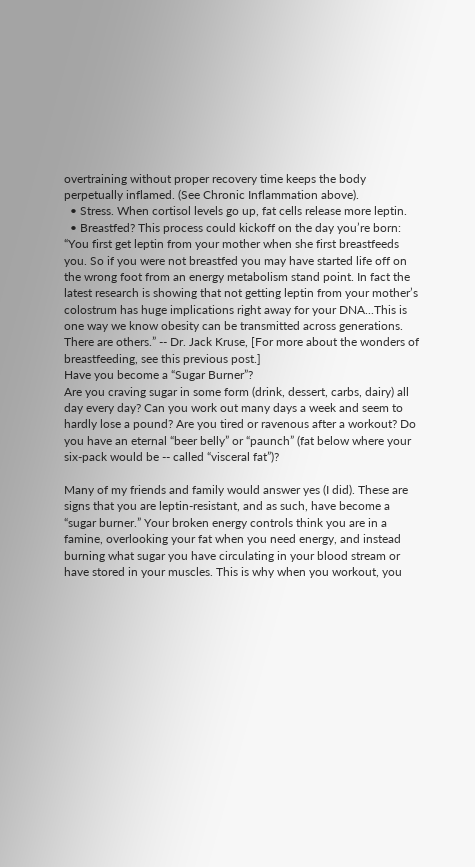overtraining without proper recovery time keeps the body perpetually inflamed. (See Chronic Inflammation above).
  • Stress. When cortisol levels go up, fat cells release more leptin.
  • Breastfed? This process could kickoff on the day you’re born:  “You first get leptin from your mother when she first breastfeeds you. So if you were not breastfed you may have started life off on the wrong foot from an energy metabolism stand point. In fact the latest research is showing that not getting leptin from your mother’s colostrum has huge implications right away for your DNA...This is one way we know obesity can be transmitted across generations. There are others.” -- Dr. Jack Kruse, [For more about the wonders of breastfeeding, see this previous post.]
Have you become a “Sugar Burner”?
Are you craving sugar in some form (drink, dessert, carbs, dairy) all day every day? Can you work out many days a week and seem to hardly lose a pound? Are you tired or ravenous after a workout? Do you have an eternal “beer belly” or “paunch” (fat below where your six-pack would be -- called “visceral fat”)?

Many of my friends and family would answer yes (I did). These are signs that you are leptin-resistant, and as such, have become a “sugar burner.” Your broken energy controls think you are in a famine, overlooking your fat when you need energy, and instead burning what sugar you have circulating in your blood stream or have stored in your muscles. This is why when you workout, you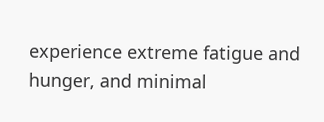experience extreme fatigue and hunger, and minimal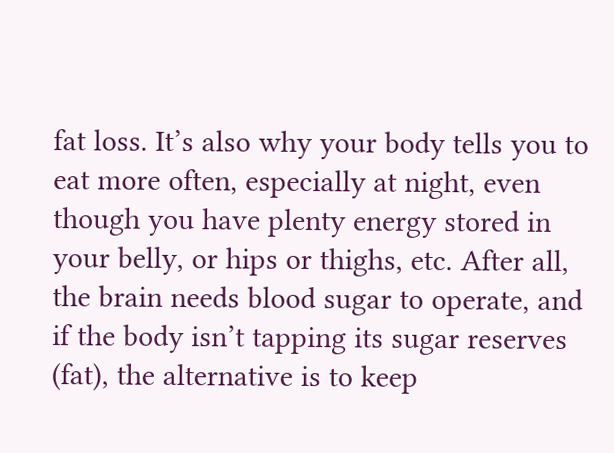fat loss. It’s also why your body tells you to eat more often, especially at night, even though you have plenty energy stored in your belly, or hips or thighs, etc. After all, the brain needs blood sugar to operate, and if the body isn’t tapping its sugar reserves (fat), the alternative is to keep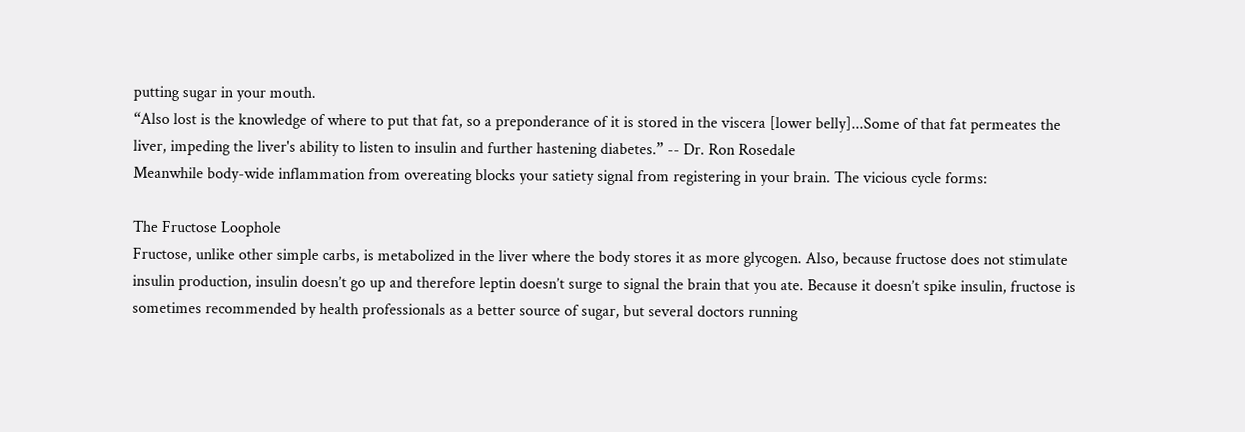putting sugar in your mouth.
“Also lost is the knowledge of where to put that fat, so a preponderance of it is stored in the viscera [lower belly]...Some of that fat permeates the liver, impeding the liver's ability to listen to insulin and further hastening diabetes.” -- Dr. Ron Rosedale
Meanwhile body-wide inflammation from overeating blocks your satiety signal from registering in your brain. The vicious cycle forms:

The Fructose Loophole
Fructose, unlike other simple carbs, is metabolized in the liver where the body stores it as more glycogen. Also, because fructose does not stimulate insulin production, insulin doesn’t go up and therefore leptin doesn’t surge to signal the brain that you ate. Because it doesn’t spike insulin, fructose is sometimes recommended by health professionals as a better source of sugar, but several doctors running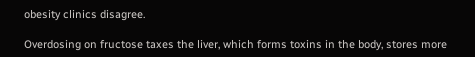obesity clinics disagree.

Overdosing on fructose taxes the liver, which forms toxins in the body, stores more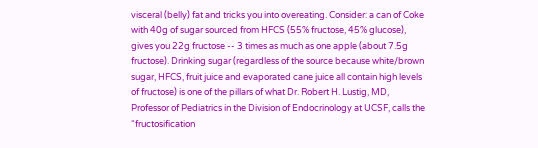visceral (belly) fat and tricks you into overeating. Consider: a can of Coke with 40g of sugar sourced from HFCS (55% fructose, 45% glucose), gives you 22g fructose -- 3 times as much as one apple (about 7.5g fructose). Drinking sugar (regardless of the source because white/brown sugar, HFCS, fruit juice and evaporated cane juice all contain high levels of fructose) is one of the pillars of what Dr. Robert H. Lustig, MD, Professor of Pediatrics in the Division of Endocrinology at UCSF, calls the “fructosification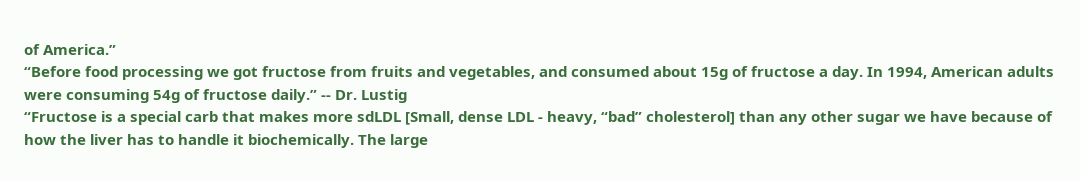of America.”
“Before food processing we got fructose from fruits and vegetables, and consumed about 15g of fructose a day. In 1994, American adults were consuming 54g of fructose daily.” -- Dr. Lustig
“Fructose is a special carb that makes more sdLDL [Small, dense LDL - heavy, “bad” cholesterol] than any other sugar we have because of how the liver has to handle it biochemically. The large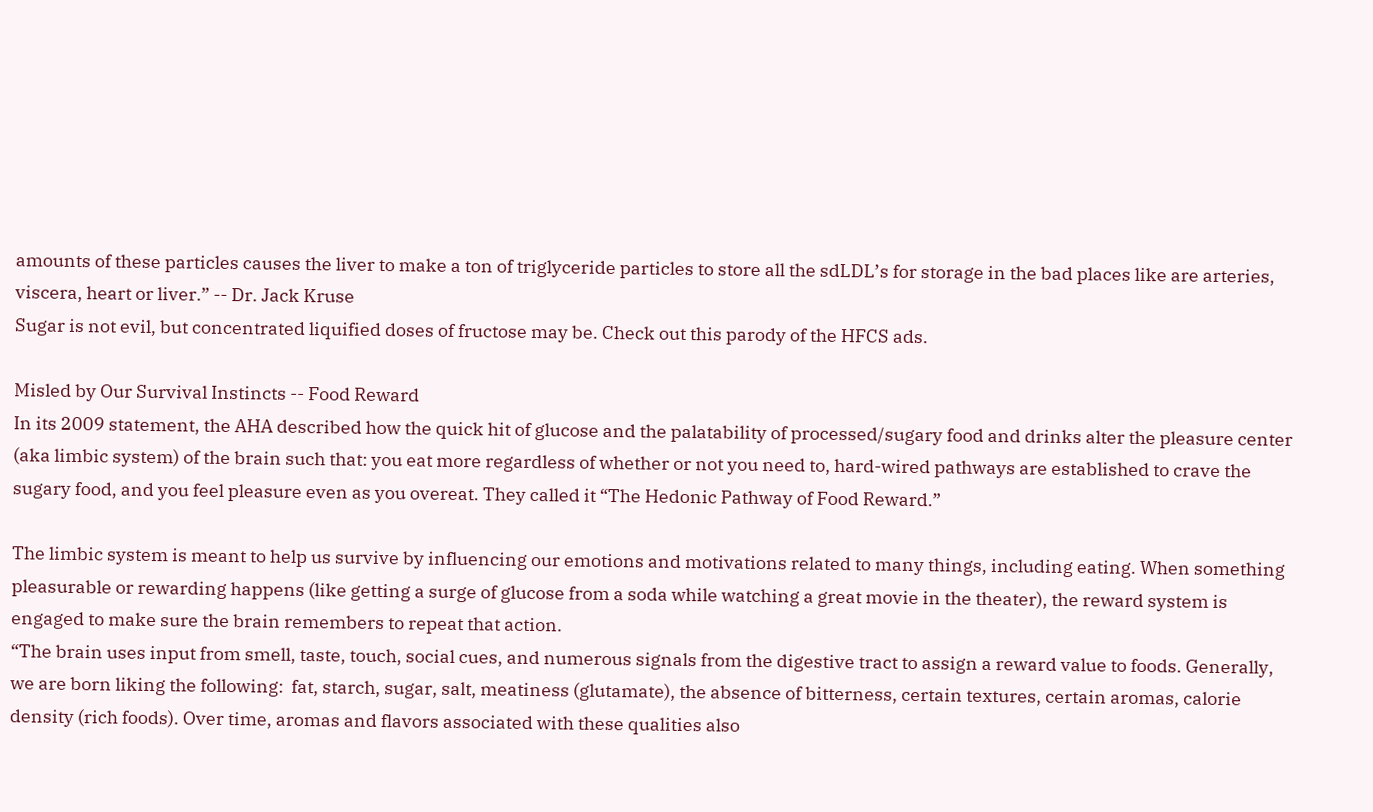amounts of these particles causes the liver to make a ton of triglyceride particles to store all the sdLDL’s for storage in the bad places like are arteries, viscera, heart or liver.” -- Dr. Jack Kruse
Sugar is not evil, but concentrated liquified doses of fructose may be. Check out this parody of the HFCS ads.

Misled by Our Survival Instincts -- Food Reward
In its 2009 statement, the AHA described how the quick hit of glucose and the palatability of processed/sugary food and drinks alter the pleasure center (aka limbic system) of the brain such that: you eat more regardless of whether or not you need to, hard-wired pathways are established to crave the sugary food, and you feel pleasure even as you overeat. They called it “The Hedonic Pathway of Food Reward.”

The limbic system is meant to help us survive by influencing our emotions and motivations related to many things, including eating. When something pleasurable or rewarding happens (like getting a surge of glucose from a soda while watching a great movie in the theater), the reward system is engaged to make sure the brain remembers to repeat that action.
“The brain uses input from smell, taste, touch, social cues, and numerous signals from the digestive tract to assign a reward value to foods. Generally, we are born liking the following:  fat, starch, sugar, salt, meatiness (glutamate), the absence of bitterness, certain textures, certain aromas, calorie density (rich foods). Over time, aromas and flavors associated with these qualities also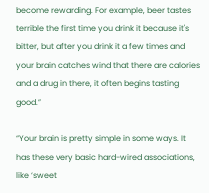become rewarding. For example, beer tastes terrible the first time you drink it because it's bitter, but after you drink it a few times and your brain catches wind that there are calories and a drug in there, it often begins tasting good.”

“Your brain is pretty simple in some ways. It has these very basic hard-wired associations, like ‘sweet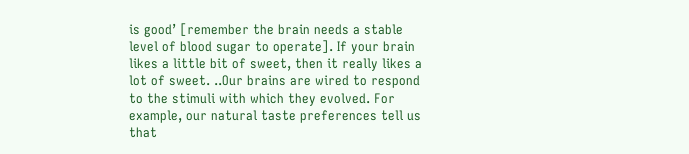is good’ [remember the brain needs a stable level of blood sugar to operate]. If your brain likes a little bit of sweet, then it really likes a lot of sweet. ..Our brains are wired to respond to the stimuli with which they evolved. For example, our natural taste preferences tell us that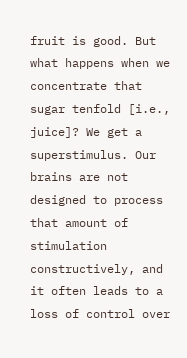fruit is good. But what happens when we concentrate that sugar tenfold [i.e., juice]? We get a superstimulus. Our brains are not designed to process that amount of stimulation constructively, and it often leads to a loss of control over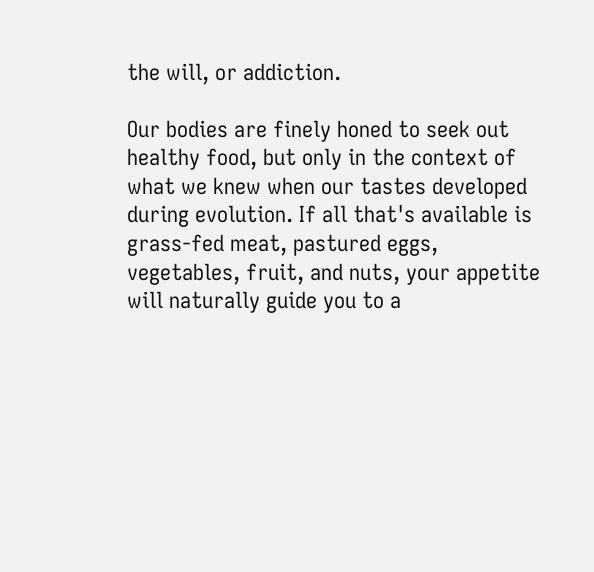the will, or addiction.

Our bodies are finely honed to seek out healthy food, but only in the context of what we knew when our tastes developed during evolution. If all that's available is grass-fed meat, pastured eggs, vegetables, fruit, and nuts, your appetite will naturally guide you to a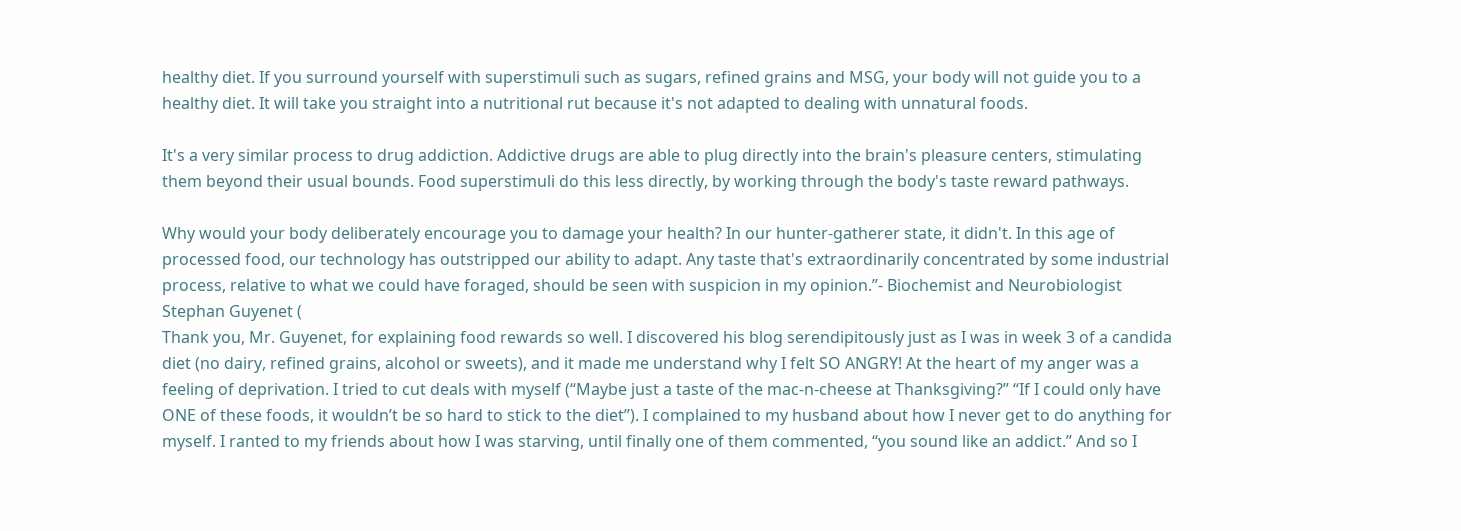healthy diet. If you surround yourself with superstimuli such as sugars, refined grains and MSG, your body will not guide you to a healthy diet. It will take you straight into a nutritional rut because it's not adapted to dealing with unnatural foods.

It's a very similar process to drug addiction. Addictive drugs are able to plug directly into the brain's pleasure centers, stimulating them beyond their usual bounds. Food superstimuli do this less directly, by working through the body's taste reward pathways.

Why would your body deliberately encourage you to damage your health? In our hunter-gatherer state, it didn't. In this age of processed food, our technology has outstripped our ability to adapt. Any taste that's extraordinarily concentrated by some industrial process, relative to what we could have foraged, should be seen with suspicion in my opinion.”- Biochemist and Neurobiologist Stephan Guyenet (
Thank you, Mr. Guyenet, for explaining food rewards so well. I discovered his blog serendipitously just as I was in week 3 of a candida diet (no dairy, refined grains, alcohol or sweets), and it made me understand why I felt SO ANGRY! At the heart of my anger was a feeling of deprivation. I tried to cut deals with myself (“Maybe just a taste of the mac-n-cheese at Thanksgiving?” “If I could only have ONE of these foods, it wouldn’t be so hard to stick to the diet”). I complained to my husband about how I never get to do anything for myself. I ranted to my friends about how I was starving, until finally one of them commented, “you sound like an addict.” And so I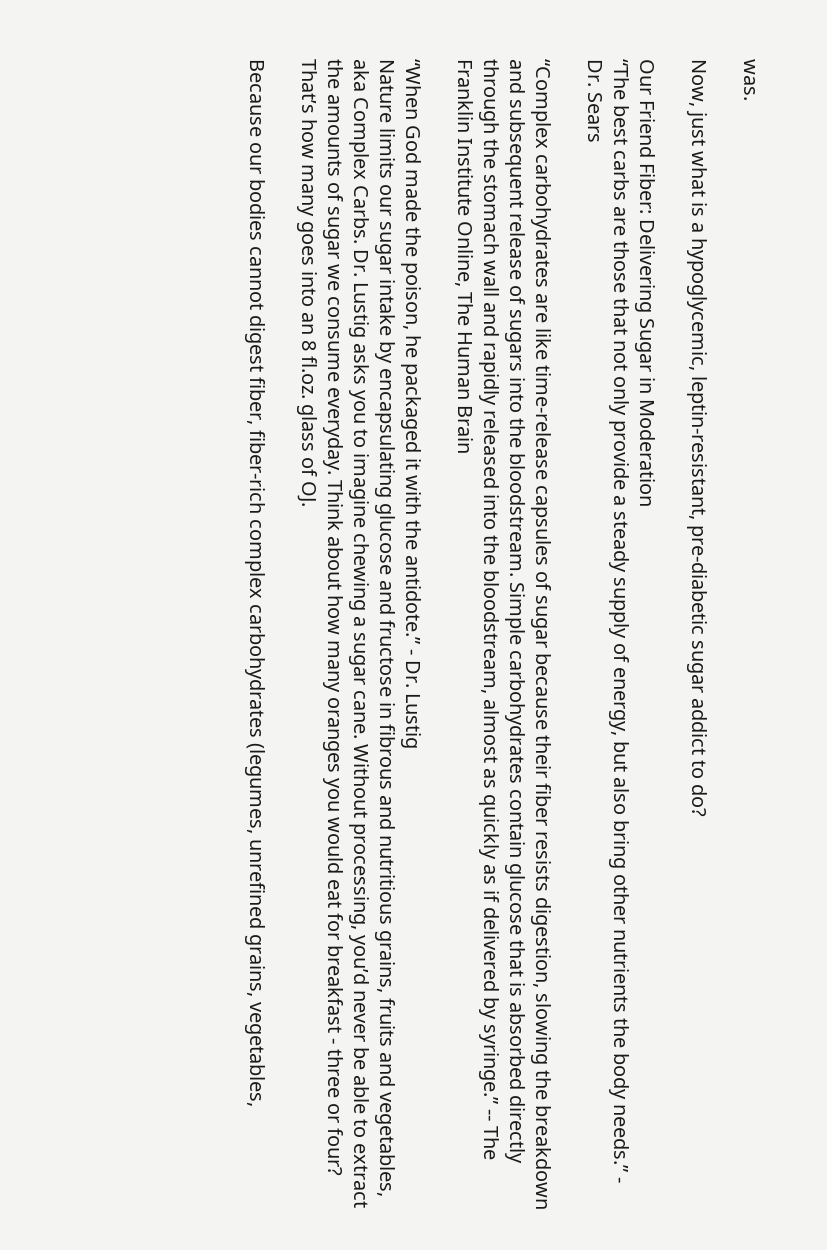was.

Now, just what is a hypoglycemic, leptin-resistant, pre-diabetic sugar addict to do?

Our Friend Fiber: Delivering Sugar in Moderation
“The best carbs are those that not only provide a steady supply of energy, but also bring other nutrients the body needs.” - Dr. Sears

“Complex carbohydrates are like time-release capsules of sugar because their fiber resists digestion, slowing the breakdown and subsequent release of sugars into the bloodstream. Simple carbohydrates contain glucose that is absorbed directly through the stomach wall and rapidly released into the bloodstream, almost as quickly as if delivered by syringe.” -- The Franklin Institute Online, The Human Brain

“When God made the poison, he packaged it with the antidote.” - Dr. Lustig
Nature limits our sugar intake by encapsulating glucose and fructose in fibrous and nutritious grains, fruits and vegetables, aka Complex Carbs. Dr. Lustig asks you to imagine chewing a sugar cane. Without processing, you’d never be able to extract the amounts of sugar we consume everyday. Think about how many oranges you would eat for breakfast - three or four? That’s how many goes into an 8 fl.oz. glass of OJ.

Because our bodies cannot digest fiber, fiber-rich complex carbohydrates (legumes, unrefined grains, vegetables,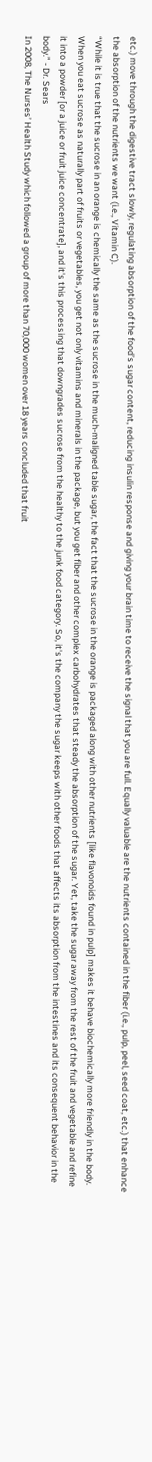etc.) move through the digestive tract slowly, regulating absorption of the food’s sugar content, reducing insulin response and giving your brain time to receive the signal that you are full. Equally valuable are the nutrients contained in the fiber (i.e., pulp, peel, seed coat, etc.) that enhance the absorption of the nutrients we want (i.e., Vitamin C).
“While it is true that the sucrose in an orange is chemically the same as the sucrose in the much-maligned table sugar, the fact that the sucrose in the orange is packaged along with other nutrients [like flavonoids found in pulp] makes it behave biochemically more friendly in the body. When you eat sucrose as naturally part of fruits or vegetables, you get not only vitamins and minerals in the package, but you get fiber and other complex carbohydrates that steady the absorption of the sugar. Yet, take the sugar away from the rest of the fruit and vegetable and refine it into a powder [or a juice or fruit juice concentrate], and it's this processing that downgrades sucrose from the healthy to the junk food category. So, it's the company the sugar keeps with other foods that affects its absorption from the intestines and its consequent behavior in the body.” - Dr. Sears
In 2008, The Nurses’ Health Study which followed a group of more than 70,000 women over 18 years concluded that fruit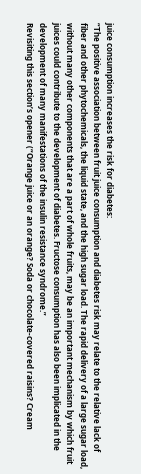juice consumption increases the risk for diabetes:
“The positive association between fruit juice consumption and diabetes risk may relate to the relative lack of fiber and other phytochemicals, the liquid state, and the high sugar load. The rapid delivery of a large sugar load, without many other components that are a part of whole fruits, may be an important mechanism by which fruit juices could contribute to the development of diabetes. Fructose consumption has also been implicated in the development of many manifestations of the insulin resistance syndrome.”
Revisiting this section’s opener (“Orange juice or an orange? Soda or chocolate-covered raisins? Cream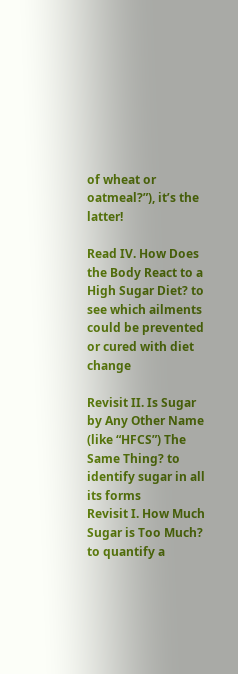of wheat or oatmeal?”), it’s the latter!

Read IV. How Does the Body React to a High Sugar Diet? to see which ailments could be prevented or cured with diet change

Revisit II. Is Sugar by Any Other Name (like “HFCS”) The Same Thing? to identify sugar in all its forms
Revisit I. How Much Sugar is Too Much? to quantify a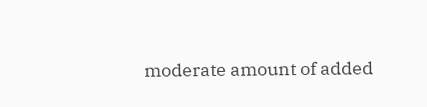moderate amount of added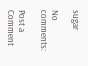sugar

No comments:

Post a Comment